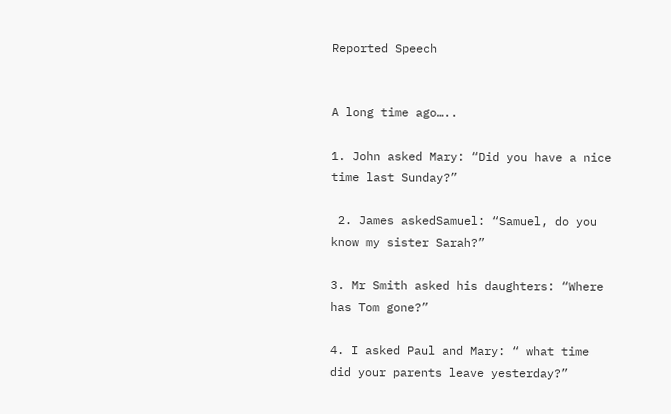Reported Speech


A long time ago…..

1. John asked Mary: “Did you have a nice time last Sunday?”

 2. James askedSamuel: “Samuel, do you know my sister Sarah?”

3. Mr Smith asked his daughters: “Where has Tom gone?”

4. I asked Paul and Mary: “ what time did your parents leave yesterday?”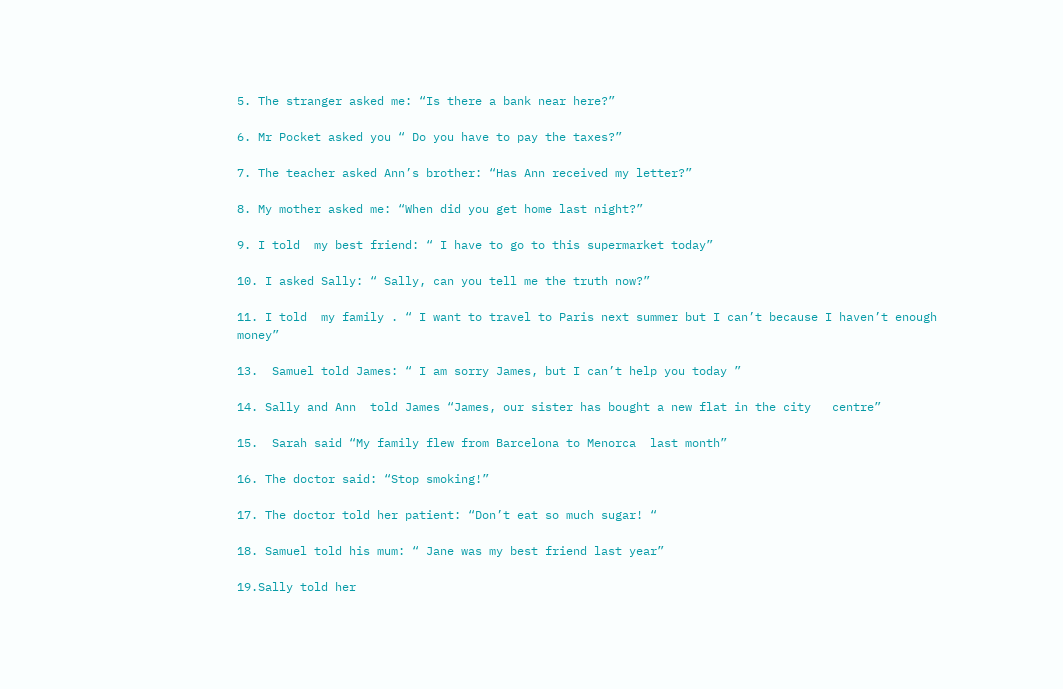5. The stranger asked me: “Is there a bank near here?”

6. Mr Pocket asked you “ Do you have to pay the taxes?”

7. The teacher asked Ann’s brother: “Has Ann received my letter?”

8. My mother asked me: “When did you get home last night?”

9. I told  my best friend: “ I have to go to this supermarket today”

10. I asked Sally: “ Sally, can you tell me the truth now?”

11. I told  my family . “ I want to travel to Paris next summer but I can’t because I haven’t enough  money”

13.  Samuel told James: “ I am sorry James, but I can’t help you today ”

14. Sally and Ann  told James “James, our sister has bought a new flat in the city   centre”

15.  Sarah said “My family flew from Barcelona to Menorca  last month”

16. The doctor said: “Stop smoking!”

17. The doctor told her patient: “Don’t eat so much sugar! “

18. Samuel told his mum: “ Jane was my best friend last year”

19.Sally told her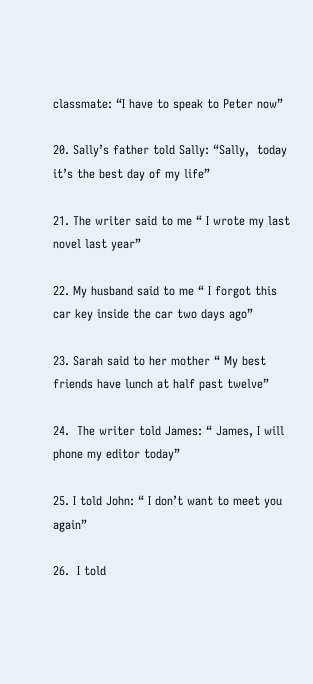classmate: “I have to speak to Peter now”

20. Sally’s father told Sally: “Sally,  today it’s the best day of my life”

21. The writer said to me “ I wrote my last novel last year”

22. My husband said to me “ I forgot this car key inside the car two days ago”

23. Sarah said to her mother “ My best friends have lunch at half past twelve”

24.  The writer told James: “ James, I will  phone my editor today”

25. I told John: “ I don’t want to meet you again”

26.  I told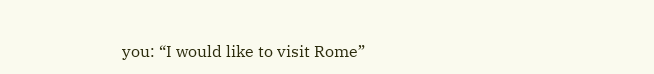you: “I would like to visit Rome”